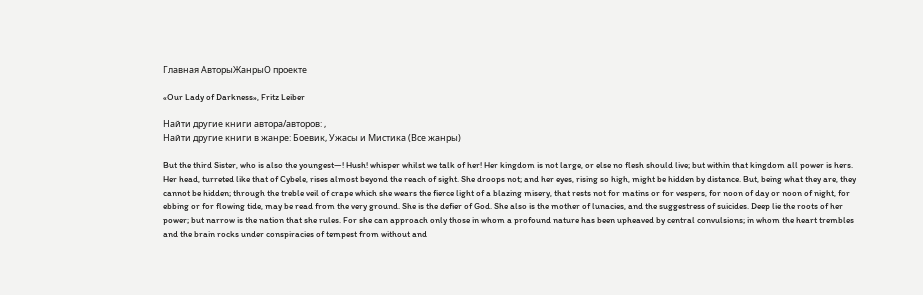Главная АвторыЖанрыО проекте

«Our Lady of Darkness», Fritz Leiber

Найти другие книги автора/авторов: ,
Найти другие книги в жанре: Боевик, Ужасы и Мистика (Все жанры)

But the third Sister, who is also the youngest—! Hush! whisper whilst we talk of her! Her kingdom is not large, or else no flesh should live; but within that kingdom all power is hers. Her head, turreted like that of Cybele, rises almost beyond the reach of sight. She droops not; and her eyes, rising so high, might be hidden by distance. But, being what they are, they cannot be hidden; through the treble veil of crape which she wears the fierce light of a blazing misery, that rests not for matins or for vespers, for noon of day or noon of night, for ebbing or for flowing tide, may be read from the very ground. She is the defier of God. She also is the mother of lunacies, and the suggestress of suicides. Deep lie the roots of her power; but narrow is the nation that she rules. For she can approach only those in whom a profound nature has been upheaved by central convulsions; in whom the heart trembles and the brain rocks under conspiracies of tempest from without and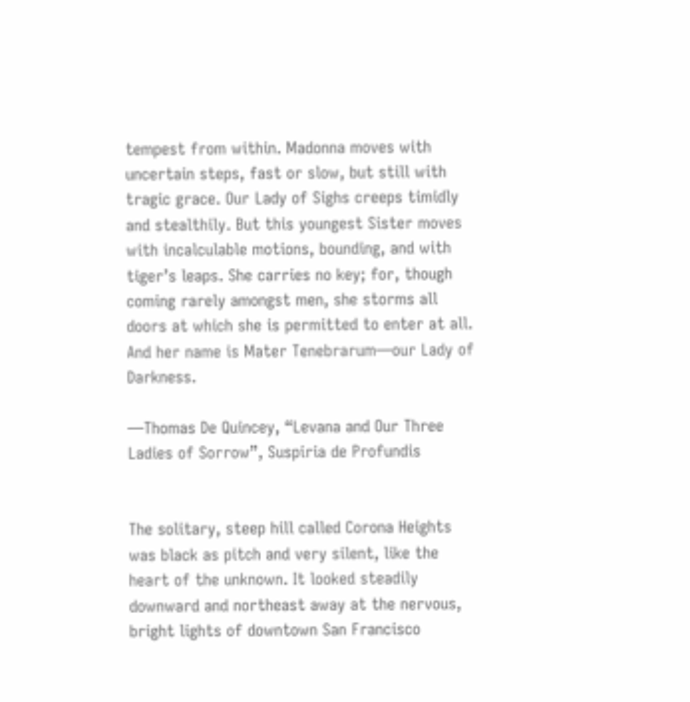tempest from within. Madonna moves with uncertain steps, fast or slow, but still with tragic grace. Our Lady of Sighs creeps timidly and stealthily. But this youngest Sister moves with incalculable motions, bounding, and with tiger’s leaps. She carries no key; for, though coming rarely amongst men, she storms all doors at which she is permitted to enter at all. And her name is Mater Tenebrarum—our Lady of Darkness.

—Thomas De Quincey, “Levana and Our Three Ladies of Sorrow”, Suspiria de Profundis


The solitary, steep hill called Corona Heights was black as pitch and very silent, like the heart of the unknown. It looked steadily downward and northeast away at the nervous, bright lights of downtown San Francisco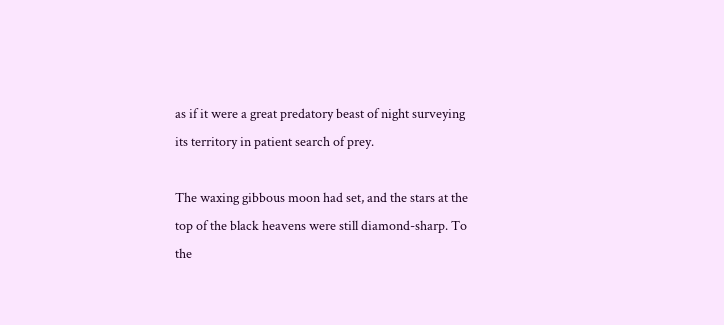as if it were a great predatory beast of night surveying its territory in patient search of prey.

The waxing gibbous moon had set, and the stars at the top of the black heavens were still diamond-sharp. To the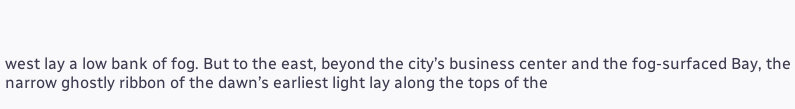west lay a low bank of fog. But to the east, beyond the city’s business center and the fog-surfaced Bay, the narrow ghostly ribbon of the dawn’s earliest light lay along the tops of the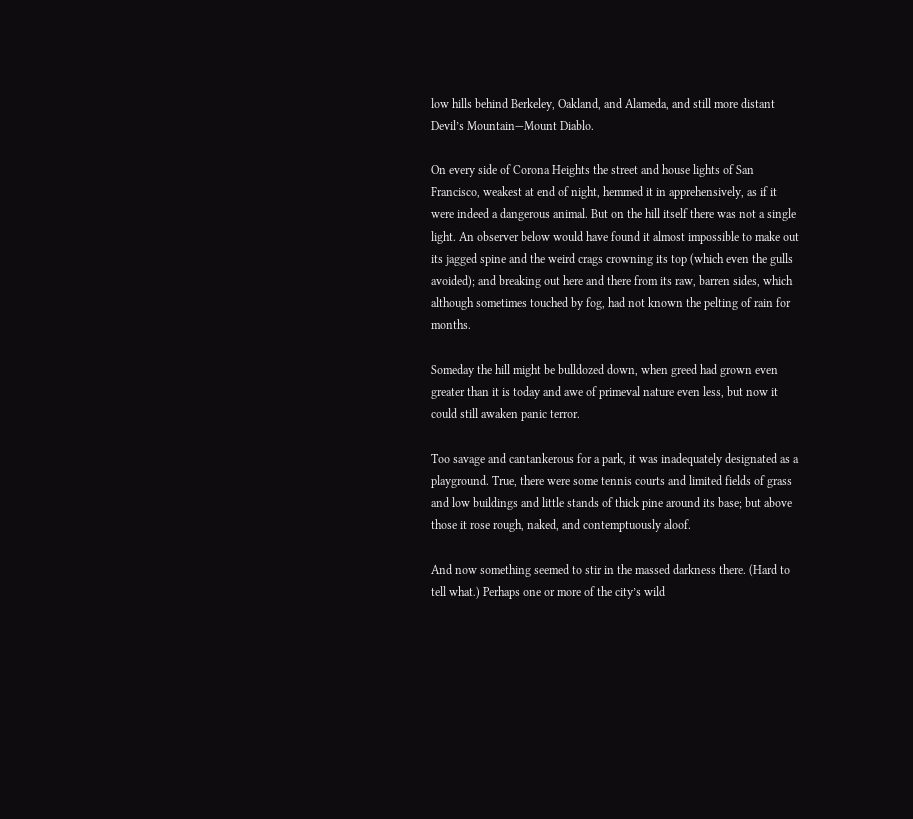low hills behind Berkeley, Oakland, and Alameda, and still more distant Devil’s Mountain—Mount Diablo.

On every side of Corona Heights the street and house lights of San Francisco, weakest at end of night, hemmed it in apprehensively, as if it were indeed a dangerous animal. But on the hill itself there was not a single light. An observer below would have found it almost impossible to make out its jagged spine and the weird crags crowning its top (which even the gulls avoided); and breaking out here and there from its raw, barren sides, which although sometimes touched by fog, had not known the pelting of rain for months.

Someday the hill might be bulldozed down, when greed had grown even greater than it is today and awe of primeval nature even less, but now it could still awaken panic terror.

Too savage and cantankerous for a park, it was inadequately designated as a playground. True, there were some tennis courts and limited fields of grass and low buildings and little stands of thick pine around its base; but above those it rose rough, naked, and contemptuously aloof.

And now something seemed to stir in the massed darkness there. (Hard to tell what.) Perhaps one or more of the city’s wild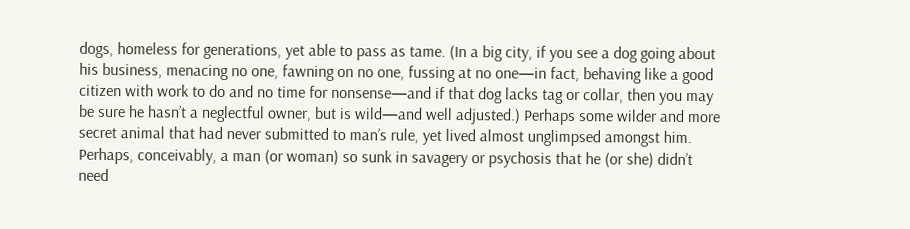dogs, homeless for generations, yet able to pass as tame. (In a big city, if you see a dog going about his business, menacing no one, fawning on no one, fussing at no one—in fact, behaving like a good citizen with work to do and no time for nonsense—and if that dog lacks tag or collar, then you may be sure he hasn’t a neglectful owner, but is wild—and well adjusted.) Perhaps some wilder and more secret animal that had never submitted to man’s rule, yet lived almost unglimpsed amongst him. Perhaps, conceivably, a man (or woman) so sunk in savagery or psychosis that he (or she) didn’t need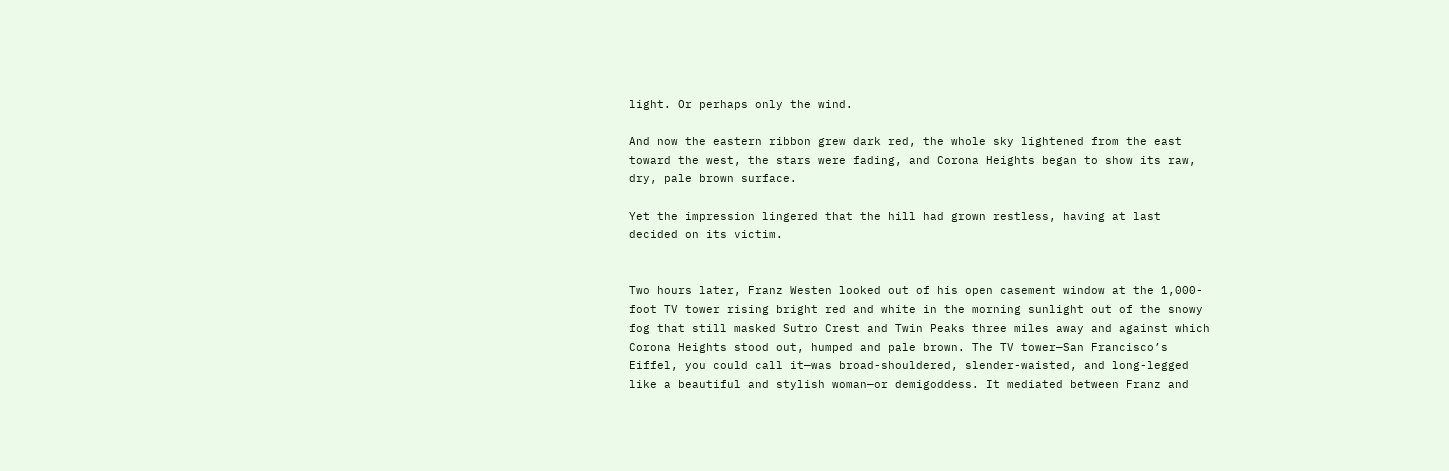light. Or perhaps only the wind.

And now the eastern ribbon grew dark red, the whole sky lightened from the east toward the west, the stars were fading, and Corona Heights began to show its raw, dry, pale brown surface.

Yet the impression lingered that the hill had grown restless, having at last decided on its victim.


Two hours later, Franz Westen looked out of his open casement window at the 1,000-foot TV tower rising bright red and white in the morning sunlight out of the snowy fog that still masked Sutro Crest and Twin Peaks three miles away and against which Corona Heights stood out, humped and pale brown. The TV tower—San Francisco’s Eiffel, you could call it—was broad-shouldered, slender-waisted, and long-legged like a beautiful and stylish woman—or demigoddess. It mediated between Franz and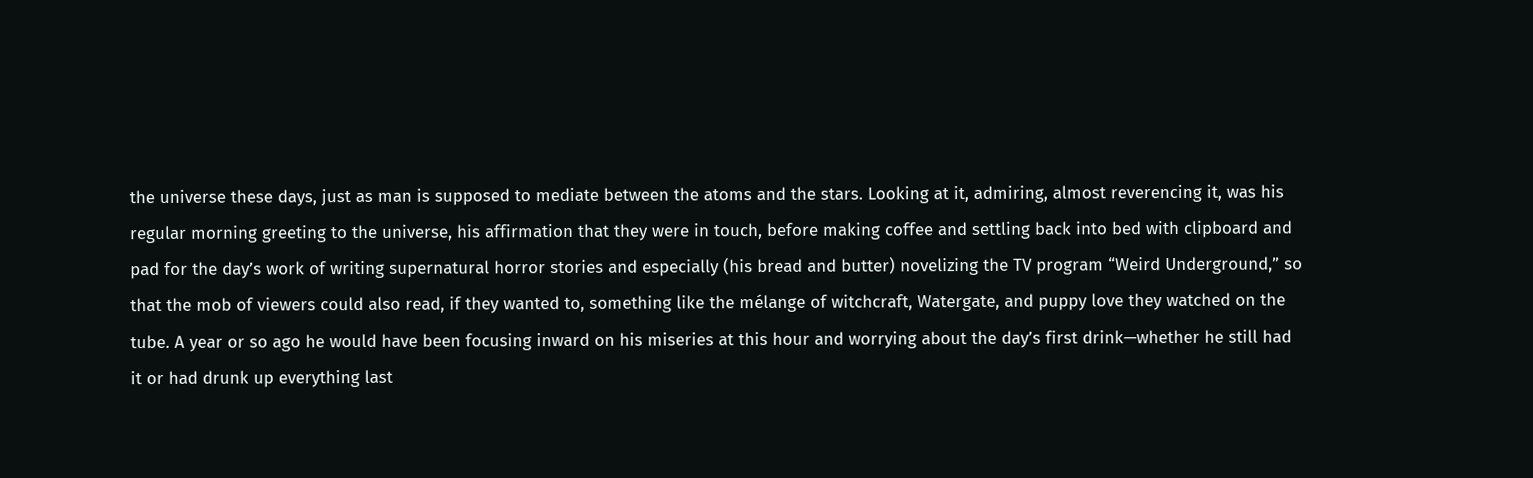the universe these days, just as man is supposed to mediate between the atoms and the stars. Looking at it, admiring, almost reverencing it, was his regular morning greeting to the universe, his affirmation that they were in touch, before making coffee and settling back into bed with clipboard and pad for the day’s work of writing supernatural horror stories and especially (his bread and butter) novelizing the TV program “Weird Underground,” so that the mob of viewers could also read, if they wanted to, something like the mélange of witchcraft, Watergate, and puppy love they watched on the tube. A year or so ago he would have been focusing inward on his miseries at this hour and worrying about the day’s first drink—whether he still had it or had drunk up everything last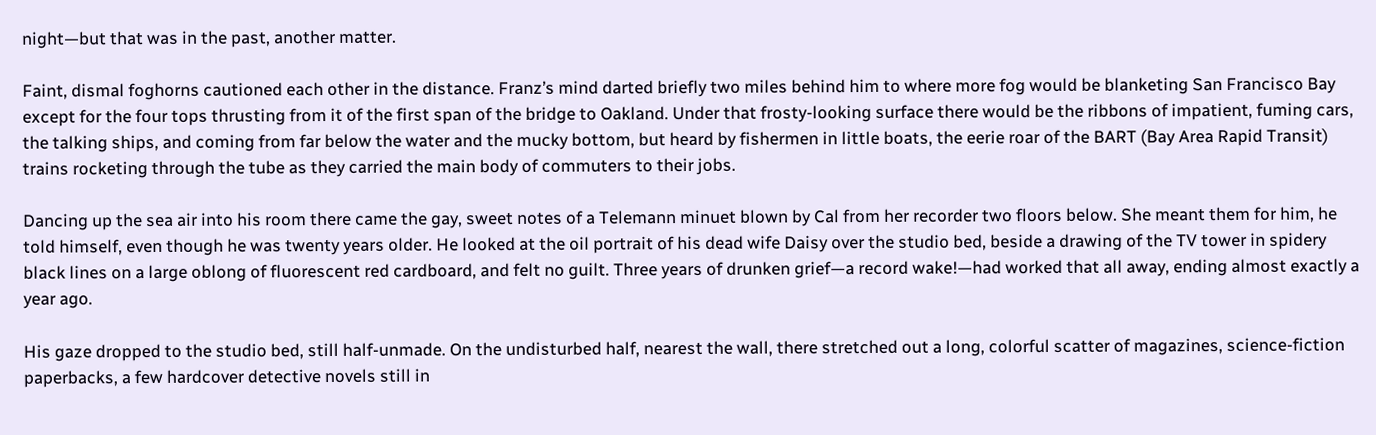night—but that was in the past, another matter.

Faint, dismal foghorns cautioned each other in the distance. Franz’s mind darted briefly two miles behind him to where more fog would be blanketing San Francisco Bay except for the four tops thrusting from it of the first span of the bridge to Oakland. Under that frosty-looking surface there would be the ribbons of impatient, fuming cars, the talking ships, and coming from far below the water and the mucky bottom, but heard by fishermen in little boats, the eerie roar of the BART (Bay Area Rapid Transit) trains rocketing through the tube as they carried the main body of commuters to their jobs.

Dancing up the sea air into his room there came the gay, sweet notes of a Telemann minuet blown by Cal from her recorder two floors below. She meant them for him, he told himself, even though he was twenty years older. He looked at the oil portrait of his dead wife Daisy over the studio bed, beside a drawing of the TV tower in spidery black lines on a large oblong of fluorescent red cardboard, and felt no guilt. Three years of drunken grief—a record wake!—had worked that all away, ending almost exactly a year ago.

His gaze dropped to the studio bed, still half-unmade. On the undisturbed half, nearest the wall, there stretched out a long, colorful scatter of magazines, science-fiction paperbacks, a few hardcover detective novels still in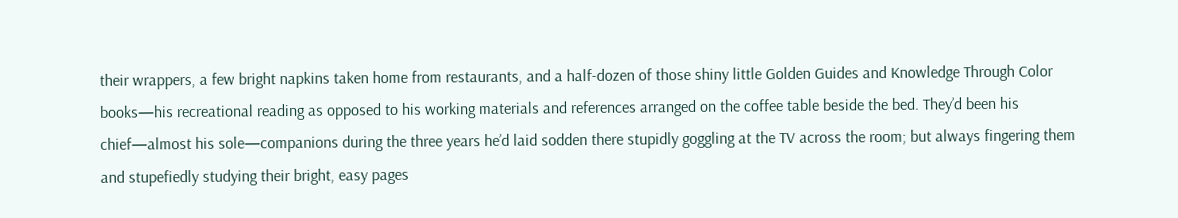their wrappers, a few bright napkins taken home from restaurants, and a half-dozen of those shiny little Golden Guides and Knowledge Through Color books—his recreational reading as opposed to his working materials and references arranged on the coffee table beside the bed. They’d been his chief—almost his sole—companions during the three years he’d laid sodden there stupidly goggling at the TV across the room; but always fingering them and stupefiedly studying their bright, easy pages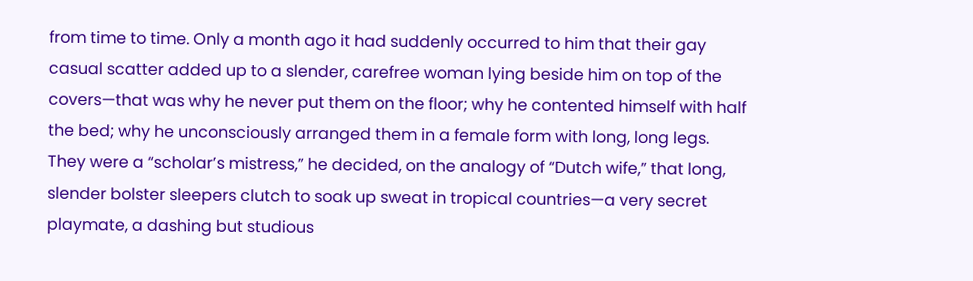from time to time. Only a month ago it had suddenly occurred to him that their gay casual scatter added up to a slender, carefree woman lying beside him on top of the covers—that was why he never put them on the floor; why he contented himself with half the bed; why he unconsciously arranged them in a female form with long, long legs. They were a “scholar’s mistress,” he decided, on the analogy of “Dutch wife,” that long, slender bolster sleepers clutch to soak up sweat in tropical countries—a very secret playmate, a dashing but studious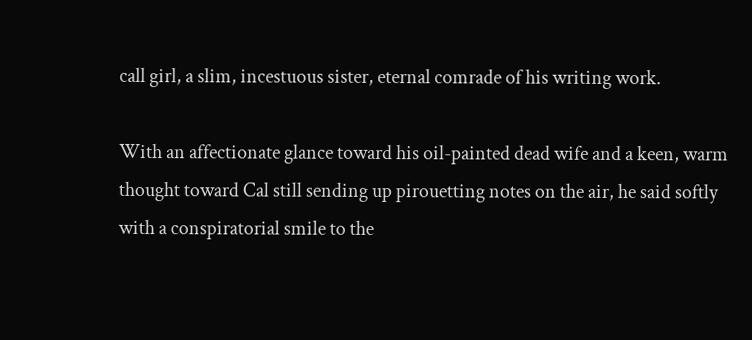call girl, a slim, incestuous sister, eternal comrade of his writing work.

With an affectionate glance toward his oil-painted dead wife and a keen, warm thought toward Cal still sending up pirouetting notes on the air, he said softly with a conspiratorial smile to the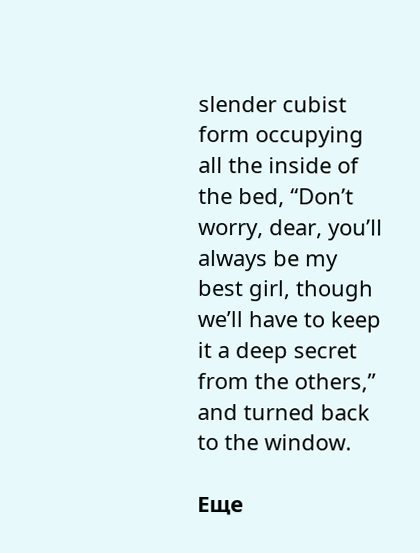slender cubist form occupying all the inside of the bed, “Don’t worry, dear, you’ll always be my best girl, though we’ll have to keep it a deep secret from the others,” and turned back to the window.

Еще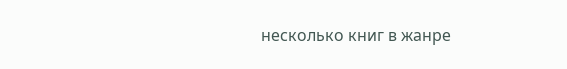несколько книг в жанре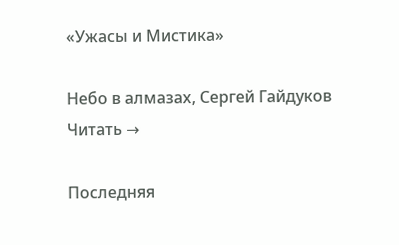«Ужасы и Мистика»

Небо в алмазах, Сергей Гайдуков Читать →

Последняя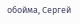обойма, Сергей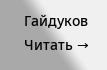Гайдуков Читать →